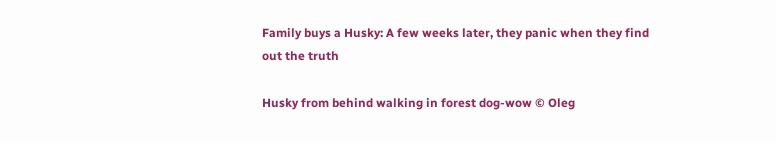Family buys a Husky: A few weeks later, they panic when they find out the truth

Husky from behind walking in forest dog-wow © Oleg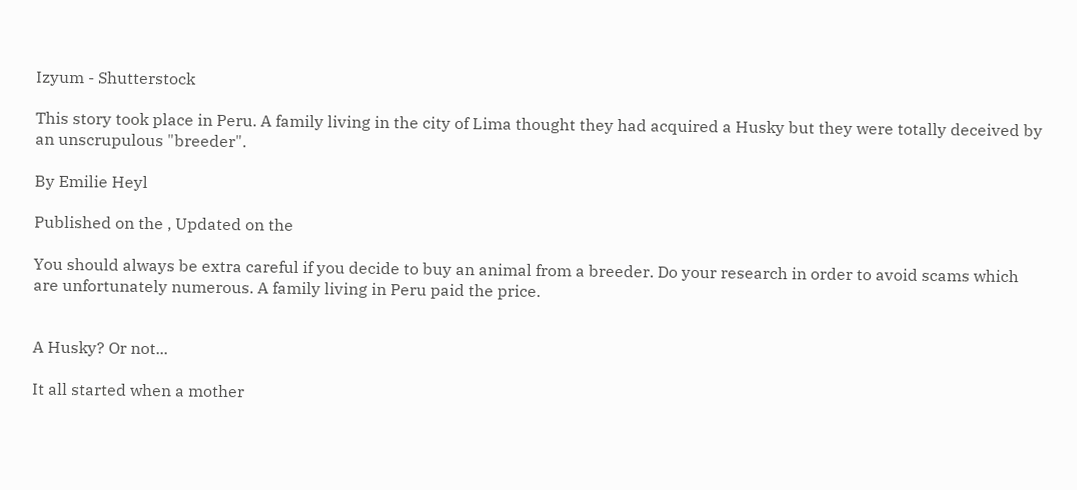Izyum - Shutterstock

This story took place in Peru. A family living in the city of Lima thought they had acquired a Husky but they were totally deceived by an unscrupulous "breeder".

By Emilie Heyl

Published on the , Updated on the

You should always be extra careful if you decide to buy an animal from a breeder. Do your research in order to avoid scams which are unfortunately numerous. A family living in Peru paid the price.


A Husky? Or not...

It all started when a mother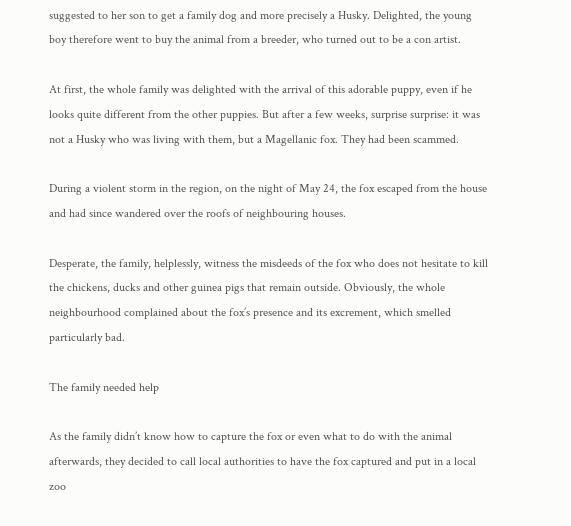suggested to her son to get a family dog and more precisely a Husky. Delighted, the young boy therefore went to buy the animal from a breeder, who turned out to be a con artist.

At first, the whole family was delighted with the arrival of this adorable puppy, even if he looks quite different from the other puppies. But after a few weeks, surprise surprise: it was not a Husky who was living with them, but a Magellanic fox. They had been scammed.

During a violent storm in the region, on the night of May 24, the fox escaped from the house and had since wandered over the roofs of neighbouring houses.

Desperate, the family, helplessly, witness the misdeeds of the fox who does not hesitate to kill the chickens, ducks and other guinea pigs that remain outside. Obviously, the whole neighbourhood complained about the fox’s presence and its excrement, which smelled particularly bad.

The family needed help

As the family didn’t know how to capture the fox or even what to do with the animal afterwards, they decided to call local authorities to have the fox captured and put in a local zoo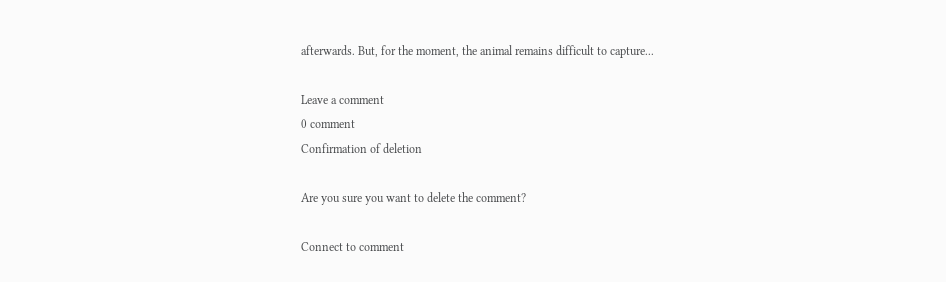afterwards. But, for the moment, the animal remains difficult to capture...

Leave a comment
0 comment
Confirmation of deletion

Are you sure you want to delete the comment?

Connect to comment